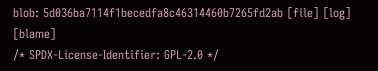blob: 5d036ba7114f1becedfa8c46314460b7265fd2ab [file] [log] [blame]
/* SPDX-License-Identifier: GPL-2.0 */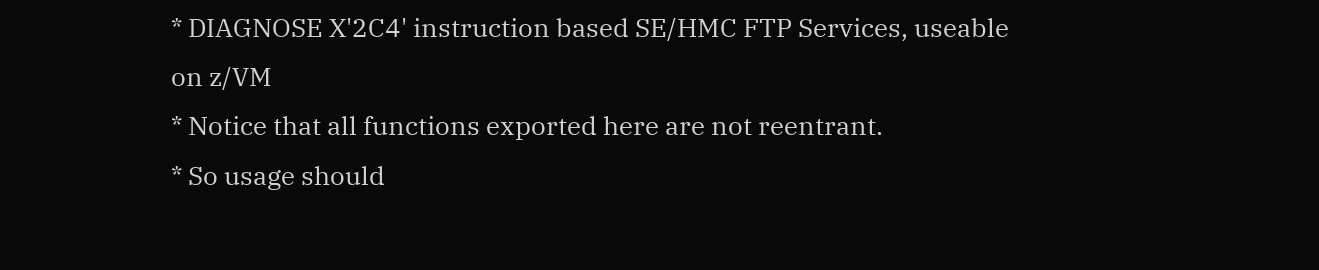* DIAGNOSE X'2C4' instruction based SE/HMC FTP Services, useable on z/VM
* Notice that all functions exported here are not reentrant.
* So usage should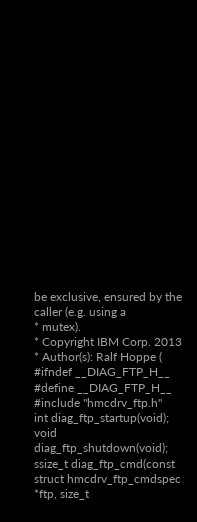be exclusive, ensured by the caller (e.g. using a
* mutex).
* Copyright IBM Corp. 2013
* Author(s): Ralf Hoppe (
#ifndef __DIAG_FTP_H__
#define __DIAG_FTP_H__
#include "hmcdrv_ftp.h"
int diag_ftp_startup(void);
void diag_ftp_shutdown(void);
ssize_t diag_ftp_cmd(const struct hmcdrv_ftp_cmdspec *ftp, size_t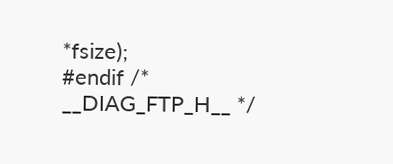*fsize);
#endif /* __DIAG_FTP_H__ */